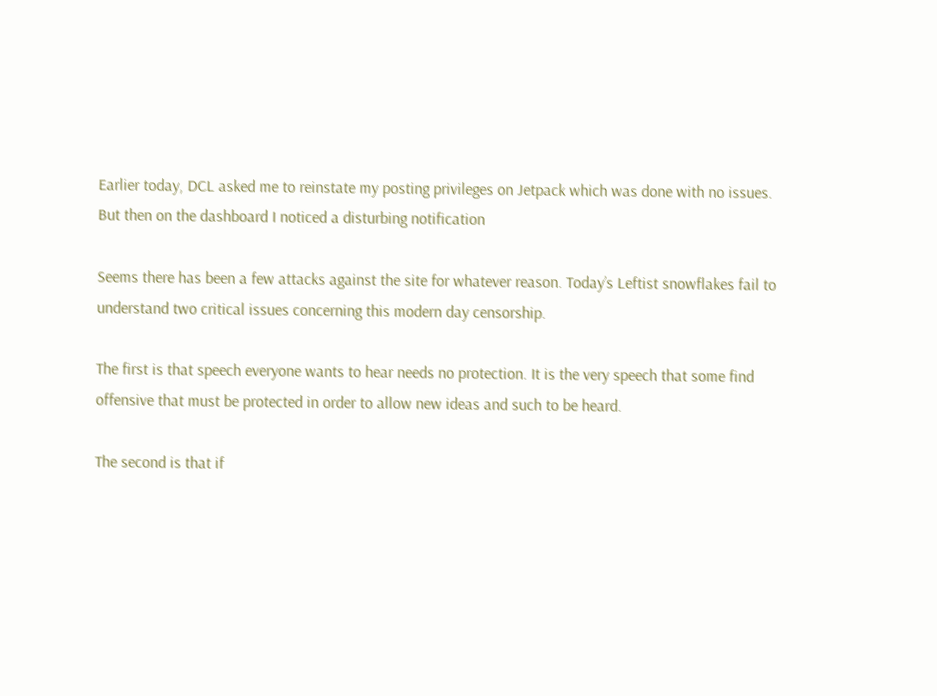Earlier today, DCL asked me to reinstate my posting privileges on Jetpack which was done with no issues. But then on the dashboard I noticed a disturbing notification

Seems there has been a few attacks against the site for whatever reason. Today’s Leftist snowflakes fail to understand two critical issues concerning this modern day censorship.

The first is that speech everyone wants to hear needs no protection. It is the very speech that some find offensive that must be protected in order to allow new ideas and such to be heard.

The second is that if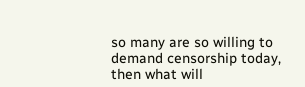so many are so willing to demand censorship today, then what will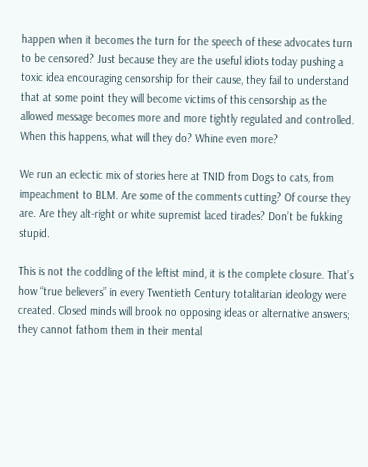happen when it becomes the turn for the speech of these advocates turn to be censored? Just because they are the useful idiots today pushing a toxic idea encouraging censorship for their cause, they fail to understand that at some point they will become victims of this censorship as the allowed message becomes more and more tightly regulated and controlled. When this happens, what will they do? Whine even more?

We run an eclectic mix of stories here at TNID from Dogs to cats, from impeachment to BLM. Are some of the comments cutting? Of course they are. Are they alt-right or white supremist laced tirades? Don’t be fukking stupid.

This is not the coddling of the leftist mind, it is the complete closure. That’s how “true believers” in every Twentieth Century totalitarian ideology were created. Closed minds will brook no opposing ideas or alternative answers; they cannot fathom them in their mental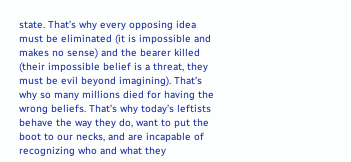state. That’s why every opposing idea must be eliminated (it is impossible and makes no sense) and the bearer killed (their impossible belief is a threat, they must be evil beyond imagining). That’s why so many millions died for having the wrong beliefs. That’s why today’s leftists behave the way they do, want to put the boot to our necks, and are incapable of recognizing who and what they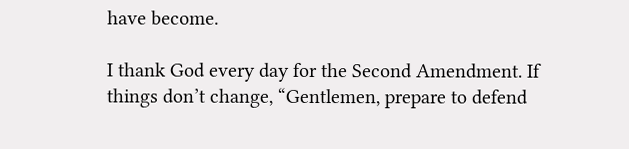have become.

I thank God every day for the Second Amendment. If things don’t change, “Gentlemen, prepare to defend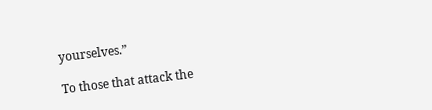yourselves.”

To those that attack the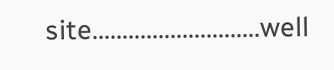site……………………….well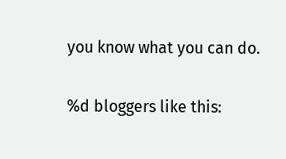you know what you can do.

%d bloggers like this: